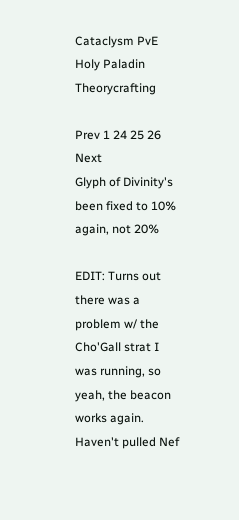Cataclysm PvE Holy Paladin Theorycrafting

Prev 1 24 25 26 Next
Glyph of Divinity's been fixed to 10% again, not 20%

EDIT: Turns out there was a problem w/ the Cho'Gall strat I was running, so yeah, the beacon works again. Haven't pulled Nef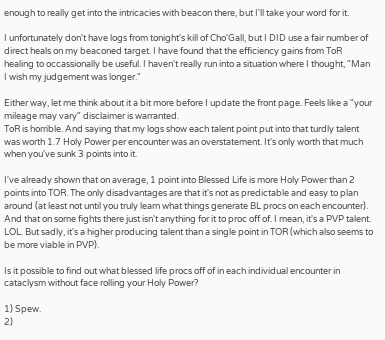enough to really get into the intricacies with beacon there, but I'll take your word for it.

I unfortunately don't have logs from tonight's kill of Cho'Gall, but I DID use a fair number of direct heals on my beaconed target. I have found that the efficiency gains from ToR healing to occassionally be useful. I haven't really run into a situation where I thought, "Man I wish my judgement was longer."

Either way, let me think about it a bit more before I update the front page. Feels like a "your mileage may vary" disclaimer is warranted.
ToR is horrible. And saying that my logs show each talent point put into that turdly talent was worth 1.7 Holy Power per encounter was an overstatement. It's only worth that much when you've sunk 3 points into it.

I've already shown that on average, 1 point into Blessed Life is more Holy Power than 2 points into TOR. The only disadvantages are that it's not as predictable and easy to plan around (at least not until you truly learn what things generate BL procs on each encounter). And that on some fights there just isn't anything for it to proc off of. I mean, it's a PVP talent. LOL. But sadly, it's a higher producing talent than a single point in TOR (which also seems to be more viable in PVP).

Is it possible to find out what blessed life procs off of in each individual encounter in cataclysm without face rolling your Holy Power?

1) Spew.
2)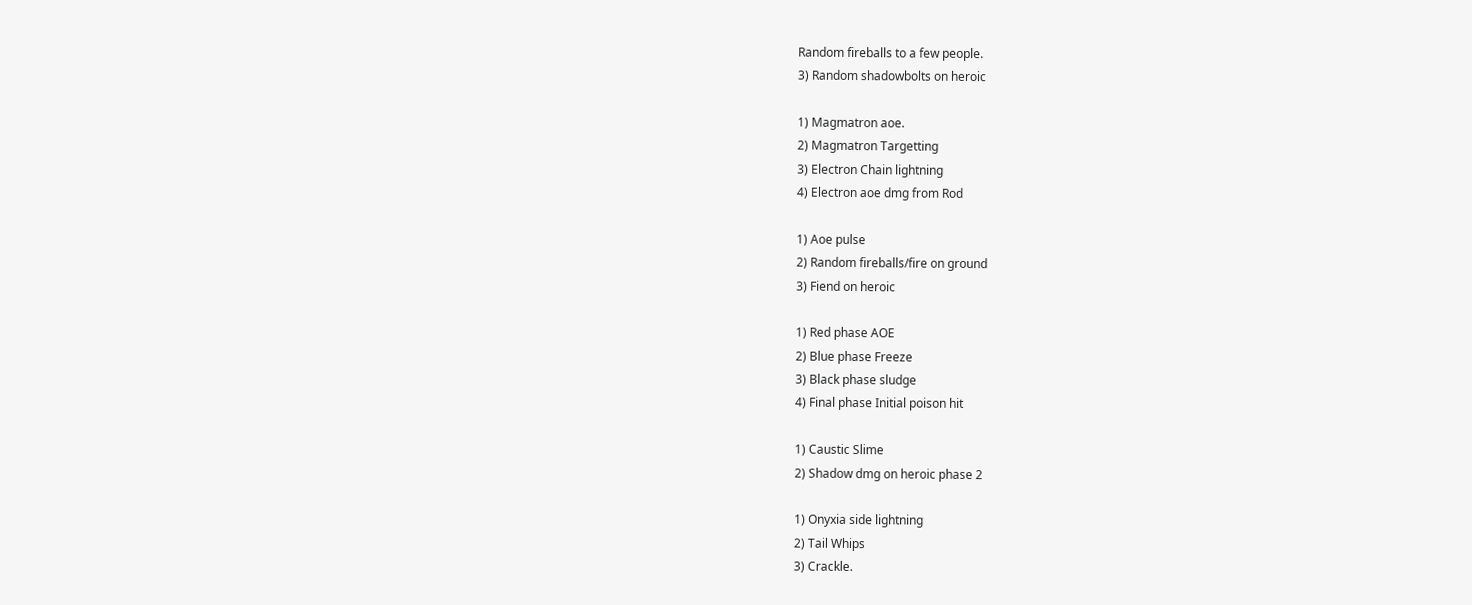Random fireballs to a few people.
3) Random shadowbolts on heroic

1) Magmatron aoe.
2) Magmatron Targetting
3) Electron Chain lightning
4) Electron aoe dmg from Rod

1) Aoe pulse
2) Random fireballs/fire on ground
3) Fiend on heroic

1) Red phase AOE
2) Blue phase Freeze
3) Black phase sludge
4) Final phase Initial poison hit

1) Caustic Slime
2) Shadow dmg on heroic phase 2

1) Onyxia side lightning
2) Tail Whips
3) Crackle.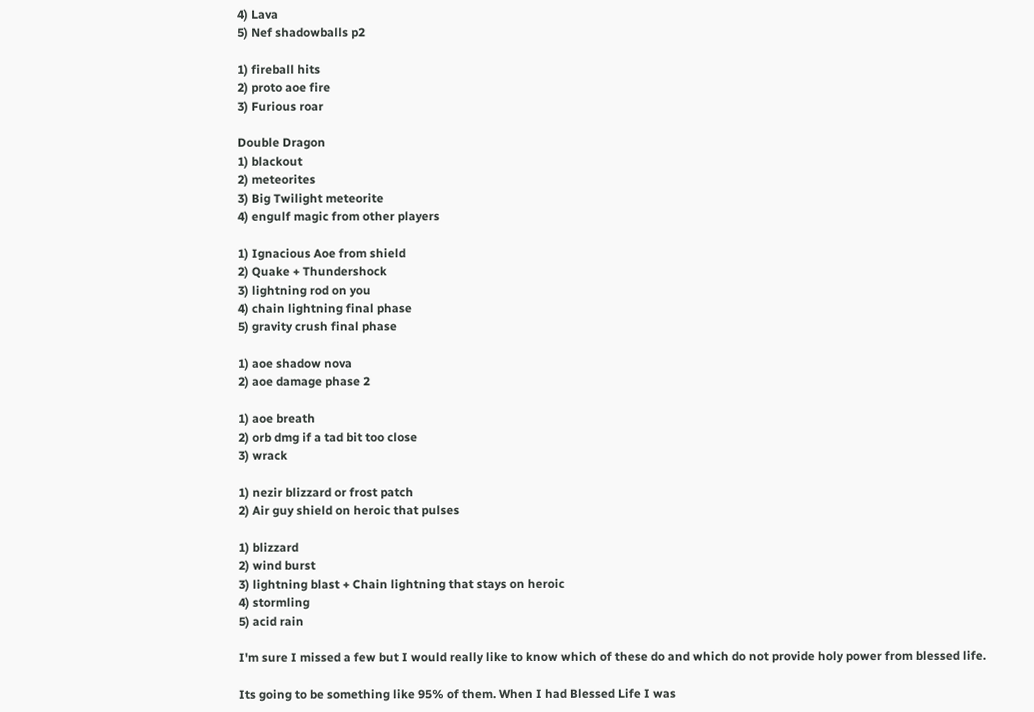4) Lava
5) Nef shadowballs p2

1) fireball hits
2) proto aoe fire
3) Furious roar

Double Dragon
1) blackout
2) meteorites
3) Big Twilight meteorite
4) engulf magic from other players

1) Ignacious Aoe from shield
2) Quake + Thundershock
3) lightning rod on you
4) chain lightning final phase
5) gravity crush final phase

1) aoe shadow nova
2) aoe damage phase 2

1) aoe breath
2) orb dmg if a tad bit too close
3) wrack

1) nezir blizzard or frost patch
2) Air guy shield on heroic that pulses

1) blizzard
2) wind burst
3) lightning blast + Chain lightning that stays on heroic
4) stormling
5) acid rain

I'm sure I missed a few but I would really like to know which of these do and which do not provide holy power from blessed life.

Its going to be something like 95% of them. When I had Blessed Life I was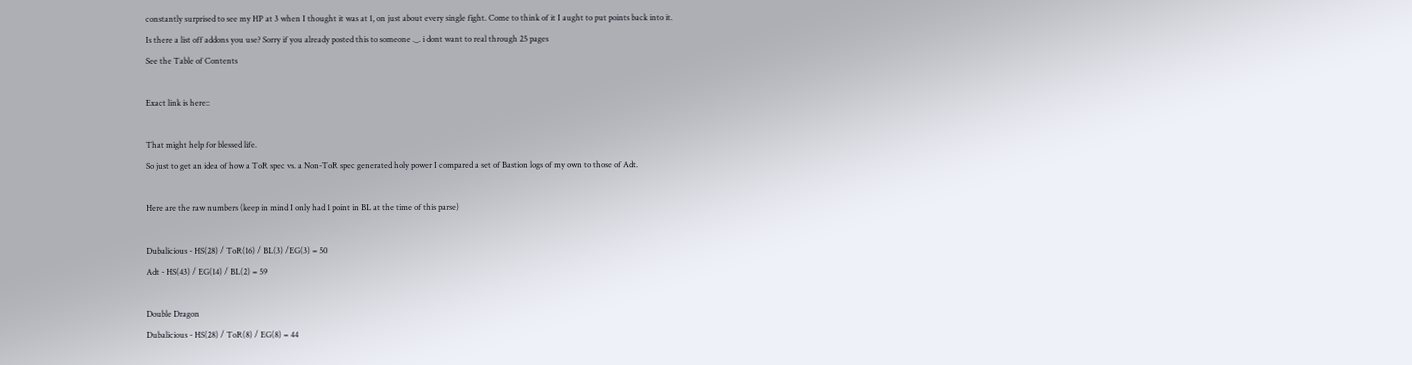constantly surprised to see my HP at 3 when I thought it was at 1, on just about every single fight. Come to think of it I aught to put points back into it.
Is there a list off addons you use? Sorry if you already posted this to someone ._. i dont want to real through 25 pages
See the Table of Contents

Exact link is here::

That might help for blessed life.
So just to get an idea of how a ToR spec vs. a Non-ToR spec generated holy power I compared a set of Bastion logs of my own to those of Adt.

Here are the raw numbers (keep in mind I only had 1 point in BL at the time of this parse)

Dubalicious - HS(28) / ToR(16) / BL(3) /EG(3) = 50
Adt - HS(43) / EG(14) / BL(2) = 59

Double Dragon
Dubalicious - HS(28) / ToR(8) / EG(8) = 44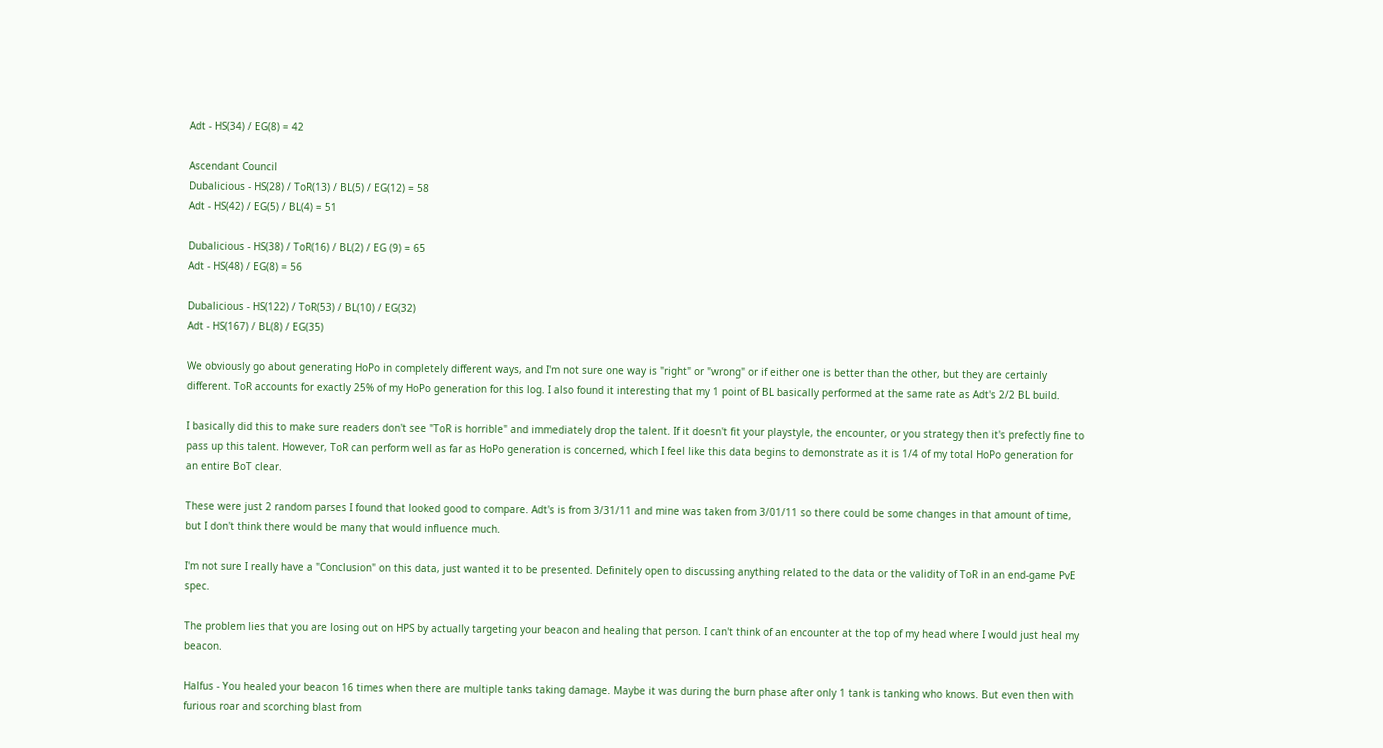Adt - HS(34) / EG(8) = 42

Ascendant Council
Dubalicious - HS(28) / ToR(13) / BL(5) / EG(12) = 58
Adt - HS(42) / EG(5) / BL(4) = 51

Dubalicious - HS(38) / ToR(16) / BL(2) / EG (9) = 65
Adt - HS(48) / EG(8) = 56

Dubalicious - HS(122) / ToR(53) / BL(10) / EG(32)
Adt - HS(167) / BL(8) / EG(35)

We obviously go about generating HoPo in completely different ways, and I'm not sure one way is "right" or "wrong" or if either one is better than the other, but they are certainly different. ToR accounts for exactly 25% of my HoPo generation for this log. I also found it interesting that my 1 point of BL basically performed at the same rate as Adt's 2/2 BL build.

I basically did this to make sure readers don't see "ToR is horrible" and immediately drop the talent. If it doesn't fit your playstyle, the encounter, or you strategy then it's prefectly fine to pass up this talent. However, ToR can perform well as far as HoPo generation is concerned, which I feel like this data begins to demonstrate as it is 1/4 of my total HoPo generation for an entire BoT clear.

These were just 2 random parses I found that looked good to compare. Adt's is from 3/31/11 and mine was taken from 3/01/11 so there could be some changes in that amount of time, but I don't think there would be many that would influence much.

I'm not sure I really have a "Conclusion" on this data, just wanted it to be presented. Definitely open to discussing anything related to the data or the validity of ToR in an end-game PvE spec.

The problem lies that you are losing out on HPS by actually targeting your beacon and healing that person. I can't think of an encounter at the top of my head where I would just heal my beacon.

Halfus - You healed your beacon 16 times when there are multiple tanks taking damage. Maybe it was during the burn phase after only 1 tank is tanking who knows. But even then with furious roar and scorching blast from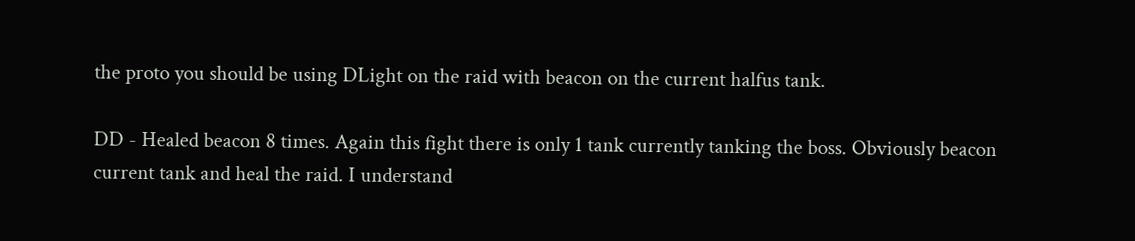the proto you should be using DLight on the raid with beacon on the current halfus tank.

DD - Healed beacon 8 times. Again this fight there is only 1 tank currently tanking the boss. Obviously beacon current tank and heal the raid. I understand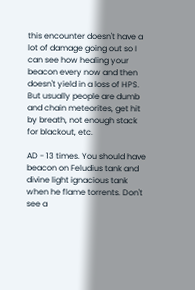this encounter doesn't have a lot of damage going out so I can see how healing your beacon every now and then doesn't yield in a loss of HPS. But usually people are dumb and chain meteorites, get hit by breath, not enough stack for blackout, etc.

AD - 13 times. You should have beacon on Feludius tank and divine light ignacious tank when he flame torrents. Don't see a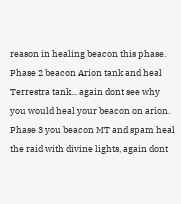reason in healing beacon this phase. Phase 2 beacon Arion tank and heal Terrestra tank... again dont see why you would heal your beacon on arion. Phase 3 you beacon MT and spam heal the raid with divine lights, again dont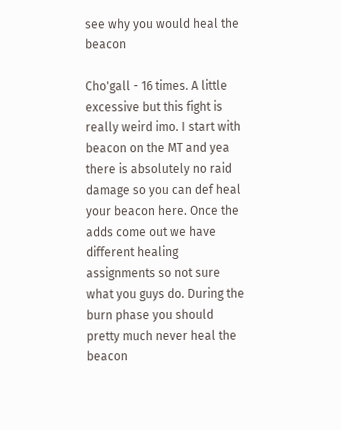see why you would heal the beacon

Cho'gall - 16 times. A little excessive but this fight is really weird imo. I start with beacon on the MT and yea there is absolutely no raid damage so you can def heal your beacon here. Once the adds come out we have different healing assignments so not sure what you guys do. During the burn phase you should pretty much never heal the beacon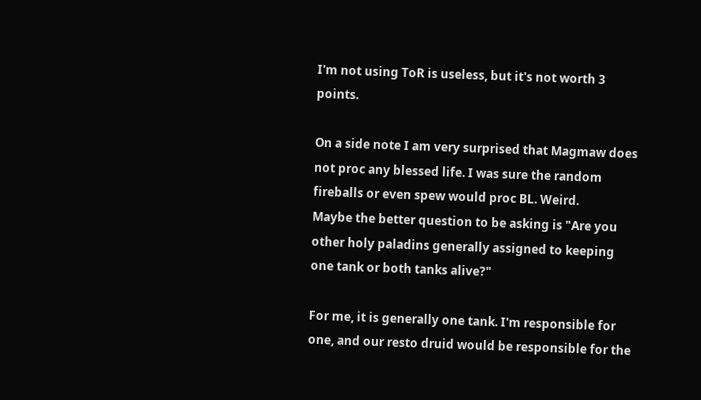I'm not using ToR is useless, but it's not worth 3 points.

On a side note I am very surprised that Magmaw does not proc any blessed life. I was sure the random fireballs or even spew would proc BL. Weird.
Maybe the better question to be asking is "Are you other holy paladins generally assigned to keeping one tank or both tanks alive?"

For me, it is generally one tank. I'm responsible for one, and our resto druid would be responsible for the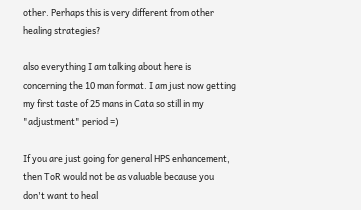other. Perhaps this is very different from other healing strategies?

also everything I am talking about here is concerning the 10 man format. I am just now getting my first taste of 25 mans in Cata so still in my "adjustment" period =)

If you are just going for general HPS enhancement, then ToR would not be as valuable because you don't want to heal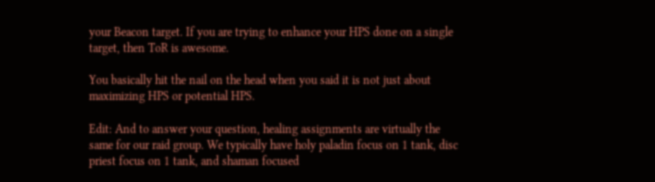your Beacon target. If you are trying to enhance your HPS done on a single target, then ToR is awesome.

You basically hit the nail on the head when you said it is not just about maximizing HPS or potential HPS.

Edit: And to answer your question, healing assignments are virtually the same for our raid group. We typically have holy paladin focus on 1 tank, disc priest focus on 1 tank, and shaman focused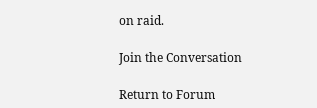on raid.

Join the Conversation

Return to Forum